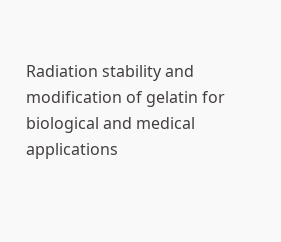Radiation stability and modification of gelatin for biological and medical applications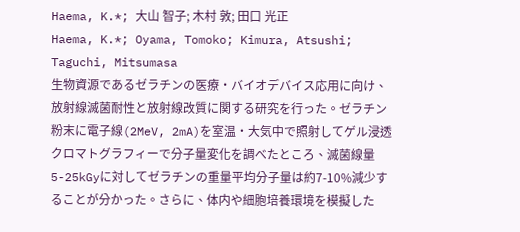Haema, K.*; 大山 智子; 木村 敦; 田口 光正
Haema, K.*; Oyama, Tomoko; Kimura, Atsushi; Taguchi, Mitsumasa
生物資源であるゼラチンの医療・バイオデバイス応用に向け、放射線滅菌耐性と放射線改質に関する研究を行った。ゼラチン粉末に電子線(2MeV, 2mA)を室温・大気中で照射してゲル浸透クロマトグラフィーで分子量変化を調べたところ、滅菌線量5-25kGyに対してゼラチンの重量平均分子量は約7-10%減少することが分かった。さらに、体内や細胞培養環境を模擬した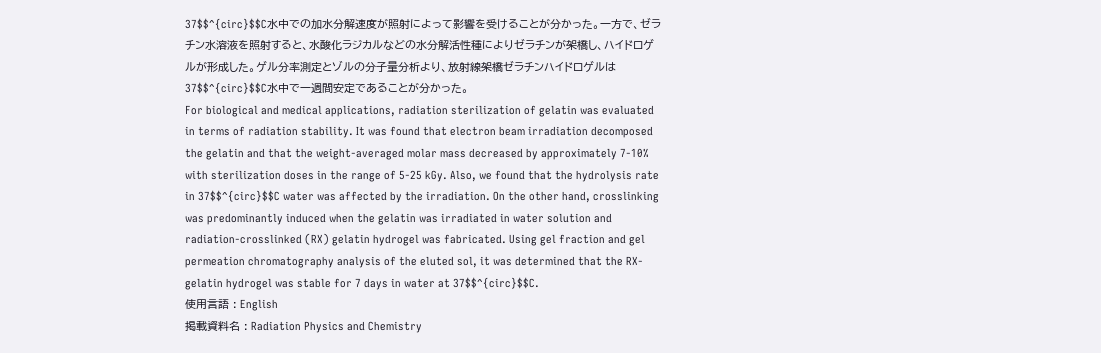37$$^{circ}$$C水中での加水分解速度が照射によって影響を受けることが分かった。一方で、ゼラチン水溶液を照射すると、水酸化ラジカルなどの水分解活性種によりゼラチンが架橋し、ハイドロゲルが形成した。ゲル分率測定とゾルの分子量分析より、放射線架橋ゼラチンハイドロゲルは37$$^{circ}$$C水中で一週間安定であることが分かった。
For biological and medical applications, radiation sterilization of gelatin was evaluated in terms of radiation stability. It was found that electron beam irradiation decomposed the gelatin and that the weight-averaged molar mass decreased by approximately 7-10% with sterilization doses in the range of 5-25 kGy. Also, we found that the hydrolysis rate in 37$$^{circ}$$C water was affected by the irradiation. On the other hand, crosslinking was predominantly induced when the gelatin was irradiated in water solution and radiation-crosslinked (RX) gelatin hydrogel was fabricated. Using gel fraction and gel permeation chromatography analysis of the eluted sol, it was determined that the RX-gelatin hydrogel was stable for 7 days in water at 37$$^{circ}$$C.
使用言語 : English
掲載資料名 : Radiation Physics and Chemistry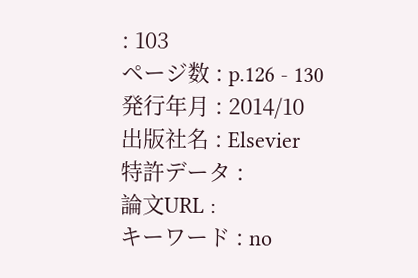: 103
ページ数 : p.126 - 130
発行年月 : 2014/10
出版社名 : Elsevier
特許データ :
論文URL :
キーワード : no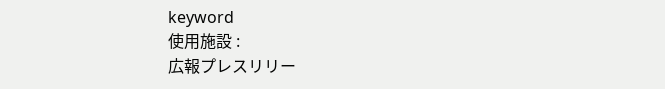keyword
使用施設 :
広報プレスリリー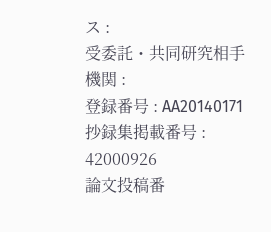ス :
受委託・共同研究相手機関 :
登録番号 : AA20140171
抄録集掲載番号 : 42000926
論文投稿番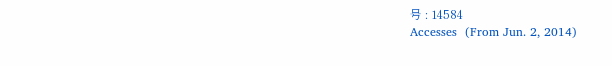号 : 14584
Accesses  (From Jun. 2, 2014)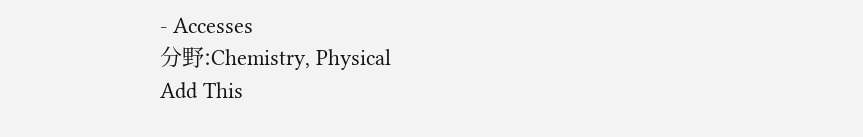- Accesses
分野:Chemistry, Physical
Add This